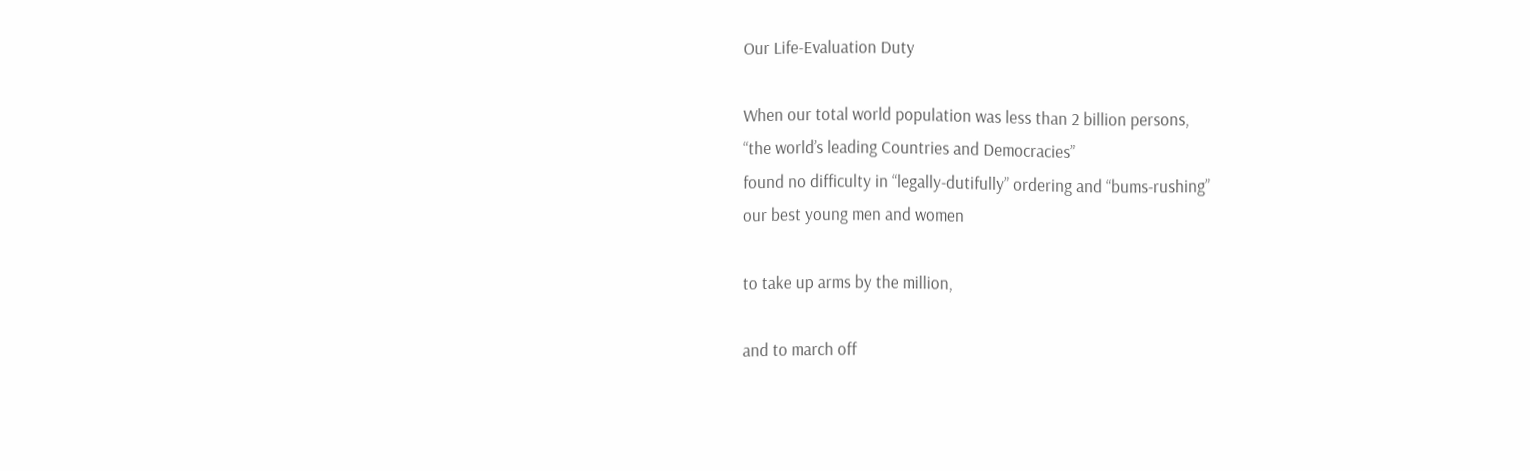Our Life-Evaluation Duty

When our total world population was less than 2 billion persons,
“the world’s leading Countries and Democracies”
found no difficulty in “legally-dutifully” ordering and “bums-rushing”
our best young men and women

to take up arms by the million,

and to march off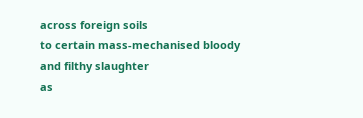across foreign soils
to certain mass-mechanised bloody and filthy slaughter
as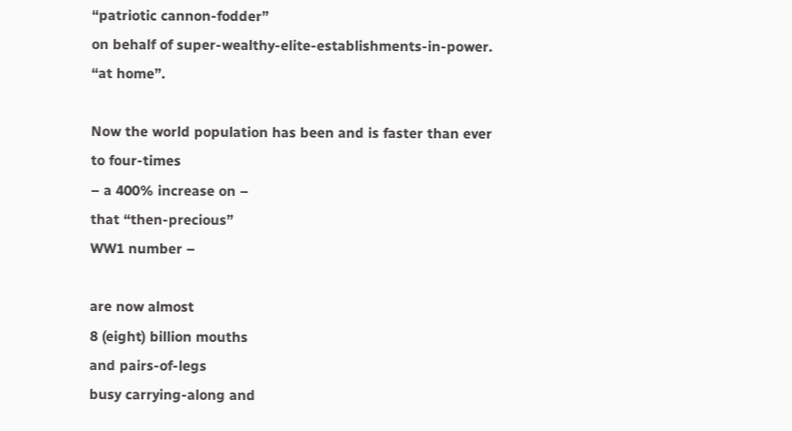“patriotic cannon-fodder”
on behalf of super-wealthy-elite-establishments-in-power.
“at home”.

Now the world population has been and is faster than ever
to four-times
– a 400% increase on –
that “then-precious”
WW1 number –

are now almost
8 (eight) billion mouths
and pairs-of-legs
busy carrying-along and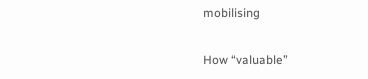mobilising

How “valuable”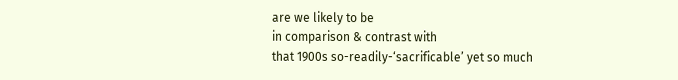are we likely to be
in comparison & contrast with
that 1900s so-readily-‘sacrificable’ yet so much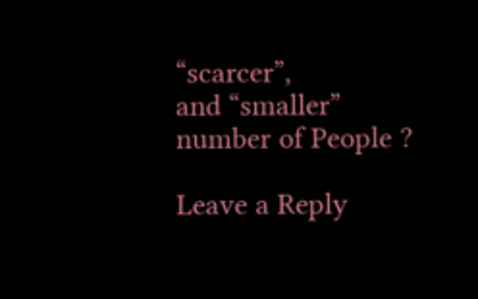“scarcer”,
and “smaller”
number of People ?

Leave a Reply